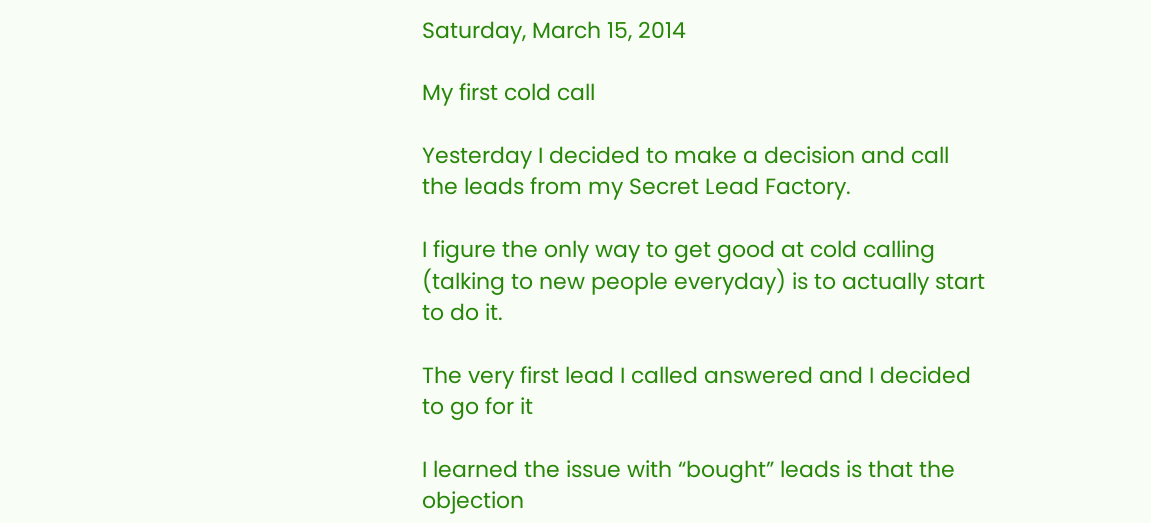Saturday, March 15, 2014

My first cold call

Yesterday I decided to make a decision and call the leads from my Secret Lead Factory.

I figure the only way to get good at cold calling (talking to new people everyday) is to actually start to do it.

The very first lead I called answered and I decided to go for it

I learned the issue with “bought” leads is that the objection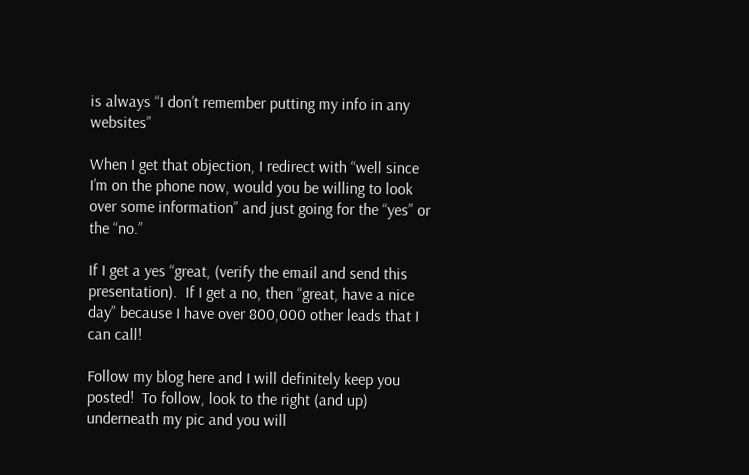is always “I don’t remember putting my info in any websites”

When I get that objection, I redirect with “well since I’m on the phone now, would you be willing to look over some information” and just going for the “yes” or the “no.”

If I get a yes “great, (verify the email and send this presentation).  If I get a no, then “great, have a nice day” because I have over 800,000 other leads that I can call!

Follow my blog here and I will definitely keep you posted!  To follow, look to the right (and up) underneath my pic and you will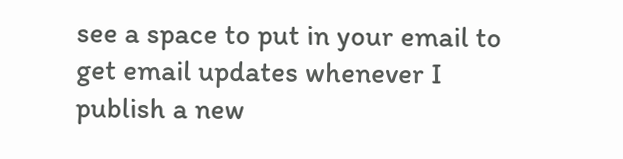see a space to put in your email to get email updates whenever I publish a new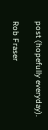post (hopefully everyday).

Rob Fraser